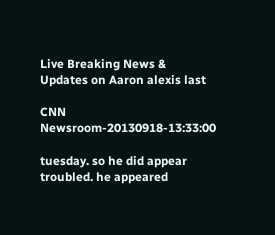Live Breaking News & Updates on Aaron alexis last

CNN Newsroom-20130918-13:33:00

tuesday. so he did appear troubled. he appeared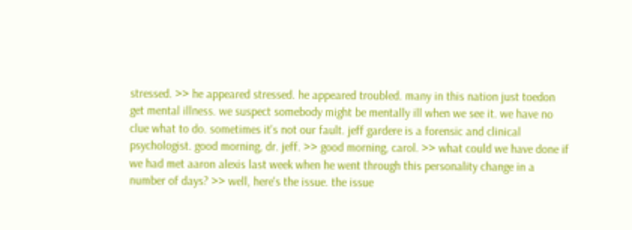stressed. >> he appeared stressed. he appeared troubled. many in this nation just toedon get mental illness. we suspect somebody might be mentally ill when we see it. we have no clue what to do. sometimes it's not our fault. jeff gardere is a forensic and clinical psychologist. good morning, dr. jeff. >> good morning, carol. >> what could we have done if we had met aaron alexis last week when he went through this personality change in a number of days? >> well, here's the issue. the issue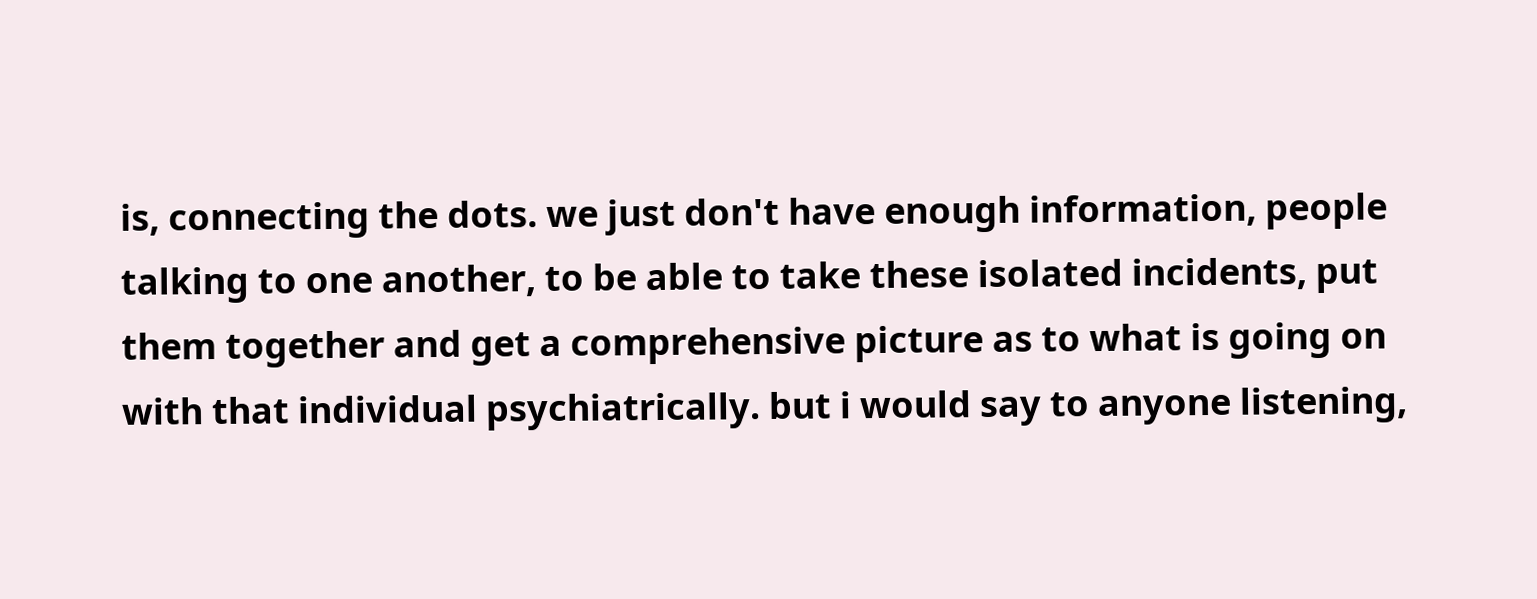is, connecting the dots. we just don't have enough information, people talking to one another, to be able to take these isolated incidents, put them together and get a comprehensive picture as to what is going on with that individual psychiatrically. but i would say to anyone listening,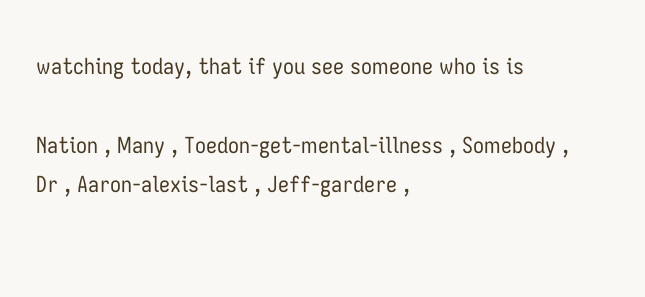watching today, that if you see someone who is is

Nation , Many , Toedon-get-mental-illness , Somebody , Dr , Aaron-alexis-last , Jeff-gardere ,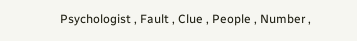Psychologist , Fault , Clue , People , Number ,